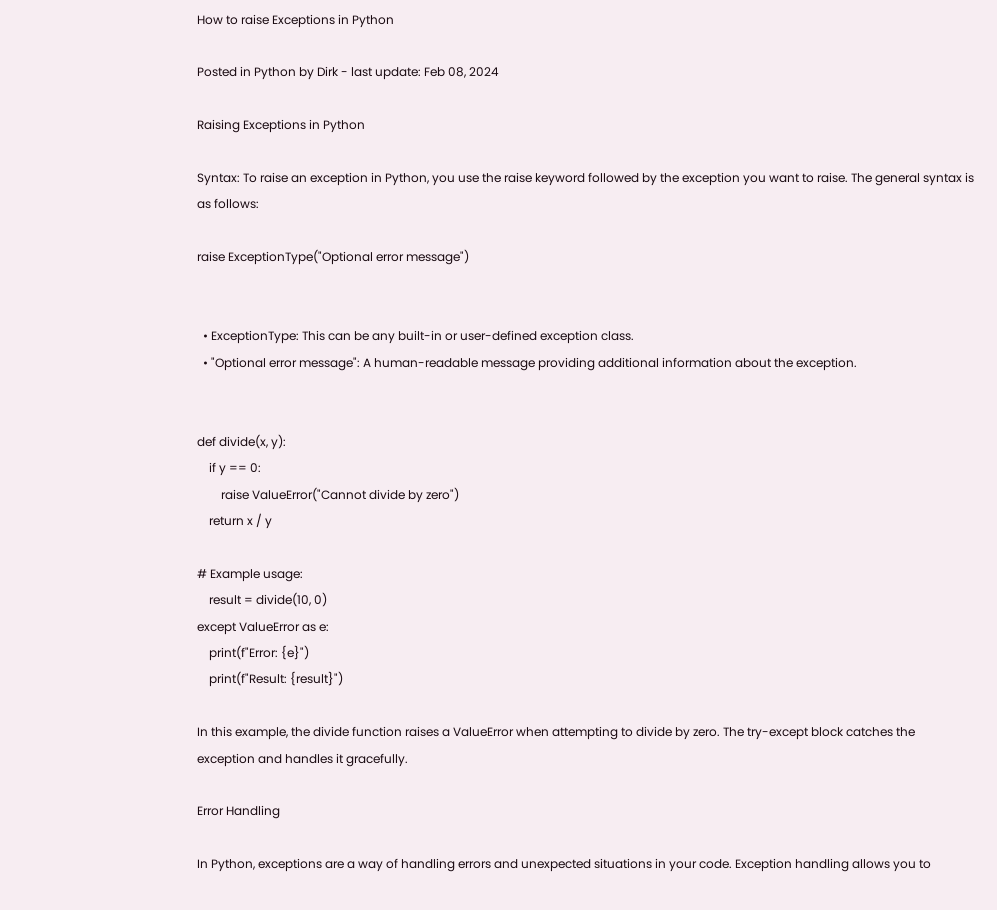How to raise Exceptions in Python

Posted in Python by Dirk - last update: Feb 08, 2024

Raising Exceptions in Python

Syntax: To raise an exception in Python, you use the raise keyword followed by the exception you want to raise. The general syntax is as follows:

raise ExceptionType("Optional error message")


  • ExceptionType: This can be any built-in or user-defined exception class.
  • "Optional error message": A human-readable message providing additional information about the exception.


def divide(x, y):
    if y == 0:
        raise ValueError("Cannot divide by zero")
    return x / y

# Example usage:
    result = divide(10, 0)
except ValueError as e:
    print(f"Error: {e}")
    print(f"Result: {result}")

In this example, the divide function raises a ValueError when attempting to divide by zero. The try-except block catches the exception and handles it gracefully.

Error Handling

In Python, exceptions are a way of handling errors and unexpected situations in your code. Exception handling allows you to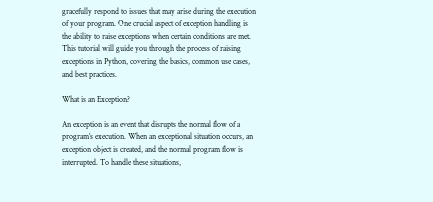gracefully respond to issues that may arise during the execution of your program. One crucial aspect of exception handling is the ability to raise exceptions when certain conditions are met. This tutorial will guide you through the process of raising exceptions in Python, covering the basics, common use cases, and best practices.

What is an Exception?

An exception is an event that disrupts the normal flow of a program’s execution. When an exceptional situation occurs, an exception object is created, and the normal program flow is interrupted. To handle these situations,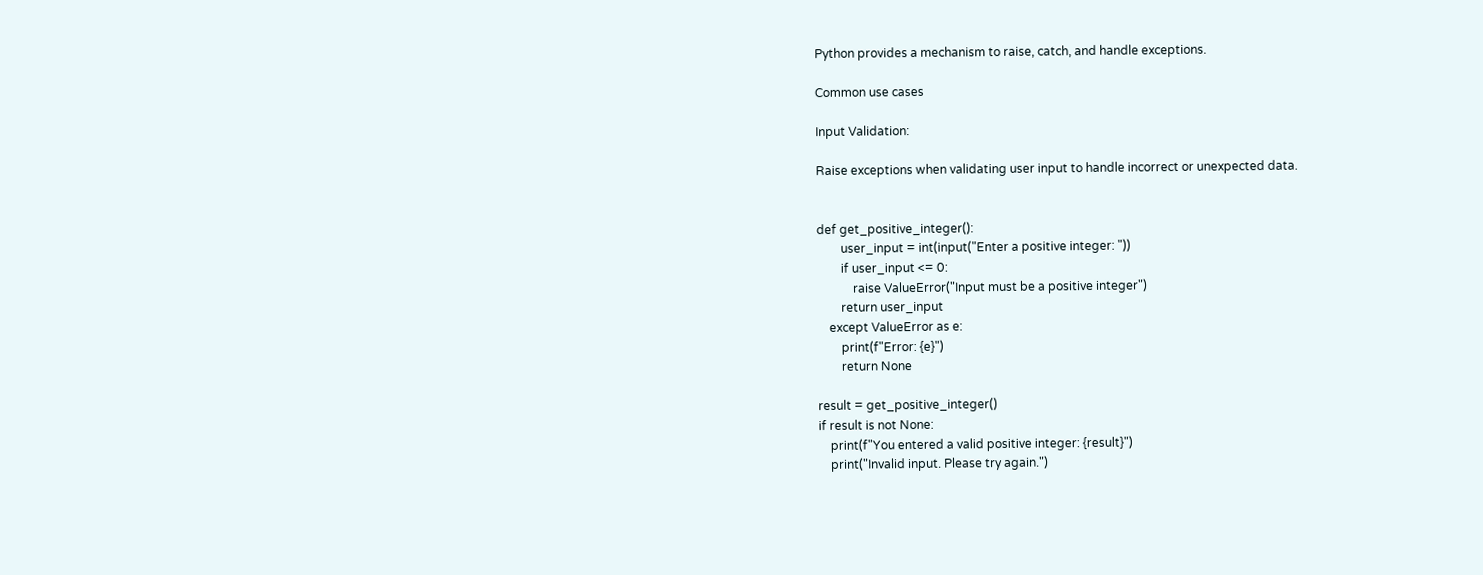Python provides a mechanism to raise, catch, and handle exceptions.

Common use cases

Input Validation:

Raise exceptions when validating user input to handle incorrect or unexpected data.


def get_positive_integer():
        user_input = int(input("Enter a positive integer: "))
        if user_input <= 0:
            raise ValueError("Input must be a positive integer")
        return user_input
    except ValueError as e:
        print(f"Error: {e}")
        return None

result = get_positive_integer()
if result is not None:
    print(f"You entered a valid positive integer: {result}")
    print("Invalid input. Please try again.")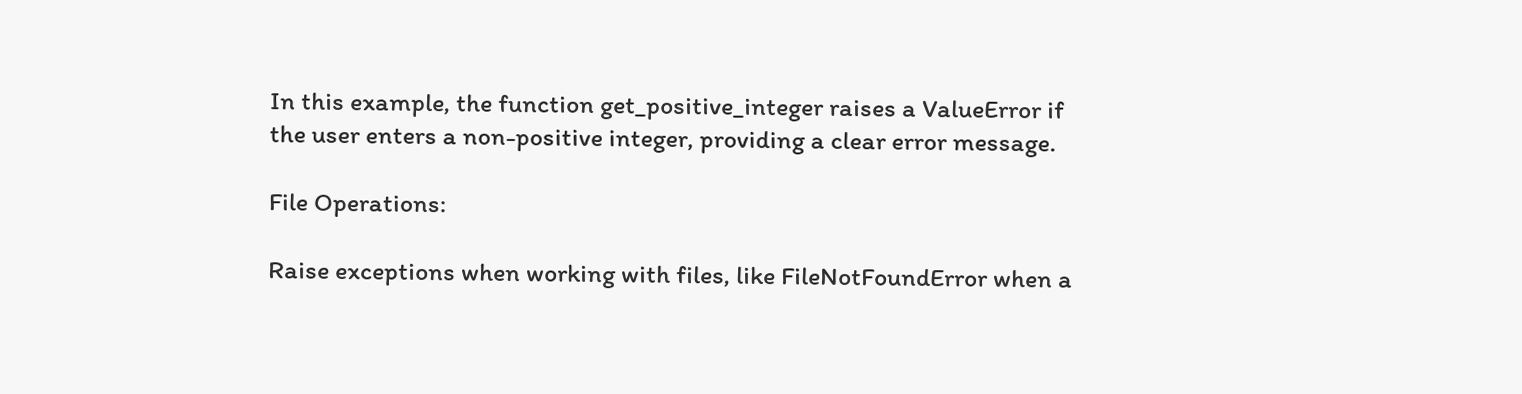In this example, the function get_positive_integer raises a ValueError if the user enters a non-positive integer, providing a clear error message.

File Operations:

Raise exceptions when working with files, like FileNotFoundError when a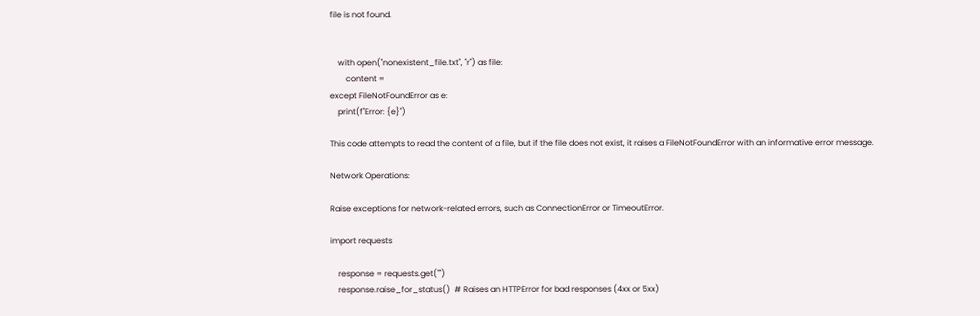file is not found.


    with open("nonexistent_file.txt", "r") as file:
        content =
except FileNotFoundError as e:
    print(f"Error: {e}")

This code attempts to read the content of a file, but if the file does not exist, it raises a FileNotFoundError with an informative error message.

Network Operations:

Raise exceptions for network-related errors, such as ConnectionError or TimeoutError.

import requests

    response = requests.get("")
    response.raise_for_status()  # Raises an HTTPError for bad responses (4xx or 5xx)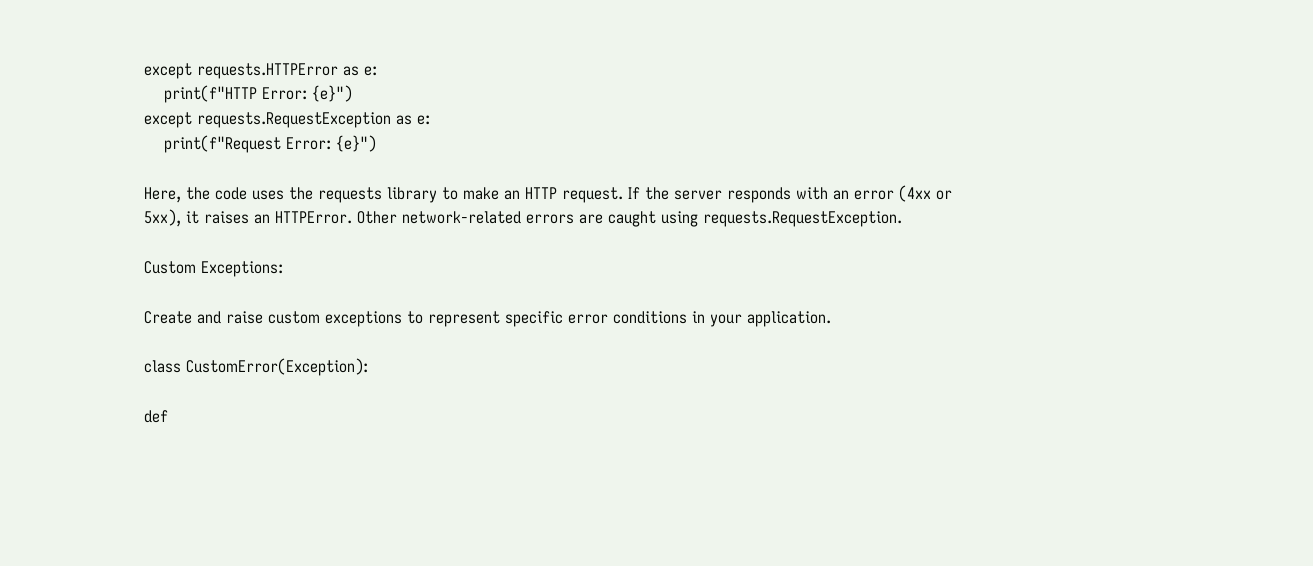except requests.HTTPError as e:
    print(f"HTTP Error: {e}")
except requests.RequestException as e:
    print(f"Request Error: {e}")

Here, the code uses the requests library to make an HTTP request. If the server responds with an error (4xx or 5xx), it raises an HTTPError. Other network-related errors are caught using requests.RequestException.

Custom Exceptions:

Create and raise custom exceptions to represent specific error conditions in your application.

class CustomError(Exception):

def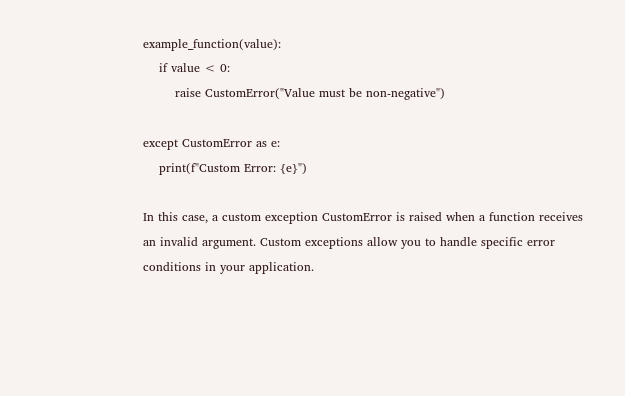example_function(value):
    if value < 0:
        raise CustomError("Value must be non-negative")

except CustomError as e:
    print(f"Custom Error: {e}")

In this case, a custom exception CustomError is raised when a function receives an invalid argument. Custom exceptions allow you to handle specific error conditions in your application.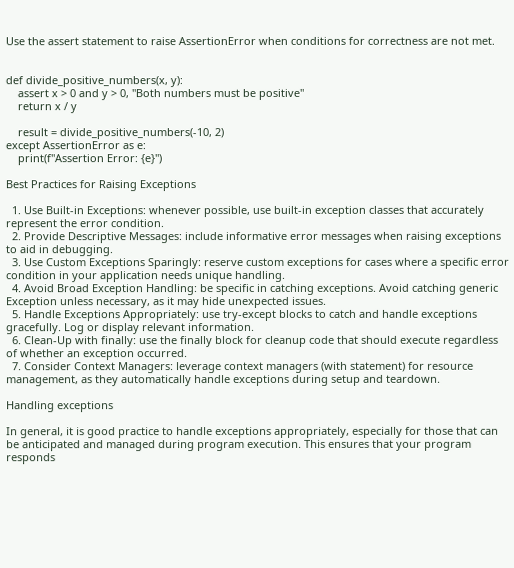Use the assert statement to raise AssertionError when conditions for correctness are not met.


def divide_positive_numbers(x, y):
    assert x > 0 and y > 0, "Both numbers must be positive"
    return x / y

    result = divide_positive_numbers(-10, 2)
except AssertionError as e:
    print(f"Assertion Error: {e}")

Best Practices for Raising Exceptions

  1. Use Built-in Exceptions: whenever possible, use built-in exception classes that accurately represent the error condition.
  2. Provide Descriptive Messages: include informative error messages when raising exceptions to aid in debugging.
  3. Use Custom Exceptions Sparingly: reserve custom exceptions for cases where a specific error condition in your application needs unique handling.
  4. Avoid Broad Exception Handling: be specific in catching exceptions. Avoid catching generic Exception unless necessary, as it may hide unexpected issues.
  5. Handle Exceptions Appropriately: use try-except blocks to catch and handle exceptions gracefully. Log or display relevant information.
  6. Clean-Up with finally: use the finally block for cleanup code that should execute regardless of whether an exception occurred.
  7. Consider Context Managers: leverage context managers (with statement) for resource management, as they automatically handle exceptions during setup and teardown.

Handling exceptions

In general, it is good practice to handle exceptions appropriately, especially for those that can be anticipated and managed during program execution. This ensures that your program responds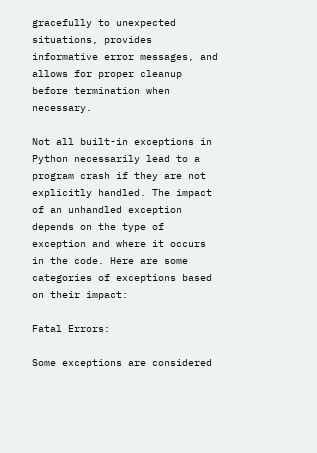gracefully to unexpected situations, provides informative error messages, and allows for proper cleanup before termination when necessary.

Not all built-in exceptions in Python necessarily lead to a program crash if they are not explicitly handled. The impact of an unhandled exception depends on the type of exception and where it occurs in the code. Here are some categories of exceptions based on their impact:

Fatal Errors:

Some exceptions are considered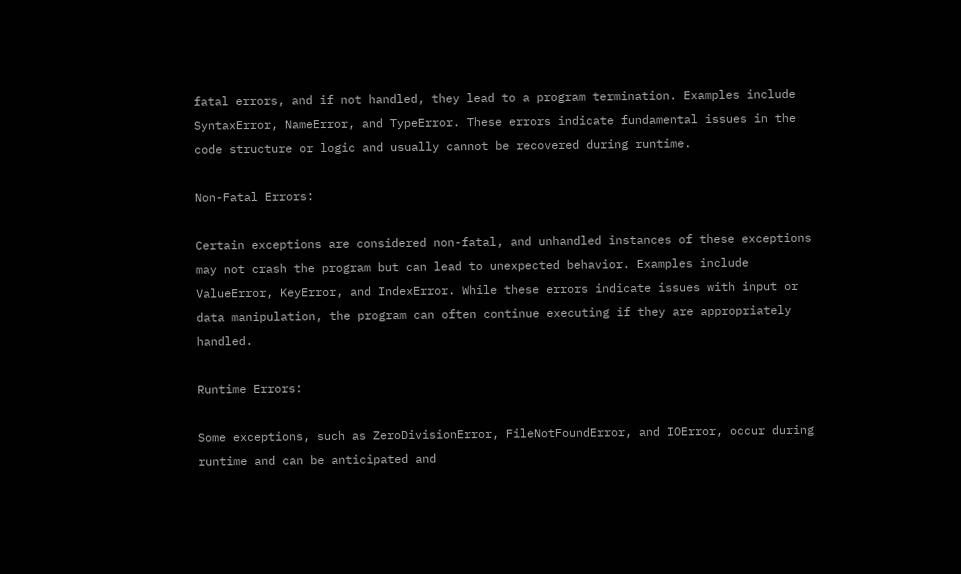fatal errors, and if not handled, they lead to a program termination. Examples include SyntaxError, NameError, and TypeError. These errors indicate fundamental issues in the code structure or logic and usually cannot be recovered during runtime.

Non-Fatal Errors:

Certain exceptions are considered non-fatal, and unhandled instances of these exceptions may not crash the program but can lead to unexpected behavior. Examples include ValueError, KeyError, and IndexError. While these errors indicate issues with input or data manipulation, the program can often continue executing if they are appropriately handled.

Runtime Errors:

Some exceptions, such as ZeroDivisionError, FileNotFoundError, and IOError, occur during runtime and can be anticipated and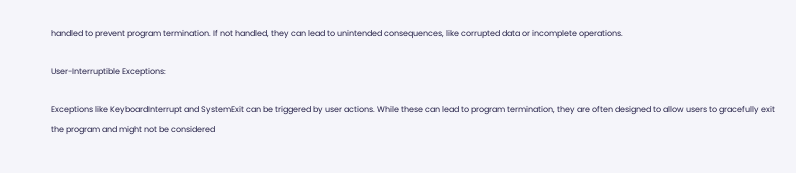handled to prevent program termination. If not handled, they can lead to unintended consequences, like corrupted data or incomplete operations.

User-Interruptible Exceptions:

Exceptions like KeyboardInterrupt and SystemExit can be triggered by user actions. While these can lead to program termination, they are often designed to allow users to gracefully exit the program and might not be considered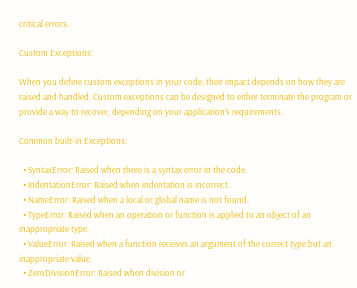critical errors.

Custom Exceptions:

When you define custom exceptions in your code, their impact depends on how they are raised and handled. Custom exceptions can be designed to either terminate the program or provide a way to recover, depending on your application’s requirements.

Common built-in Exceptions:

  • SyntaxError: Raised when there is a syntax error in the code.
  • IndentationError: Raised when indentation is incorrect.
  • NameError: Raised when a local or global name is not found.
  • TypeError: Raised when an operation or function is applied to an object of an inappropriate type.
  • ValueError: Raised when a function receives an argument of the correct type but an inappropriate value.
  • ZeroDivisionError: Raised when division or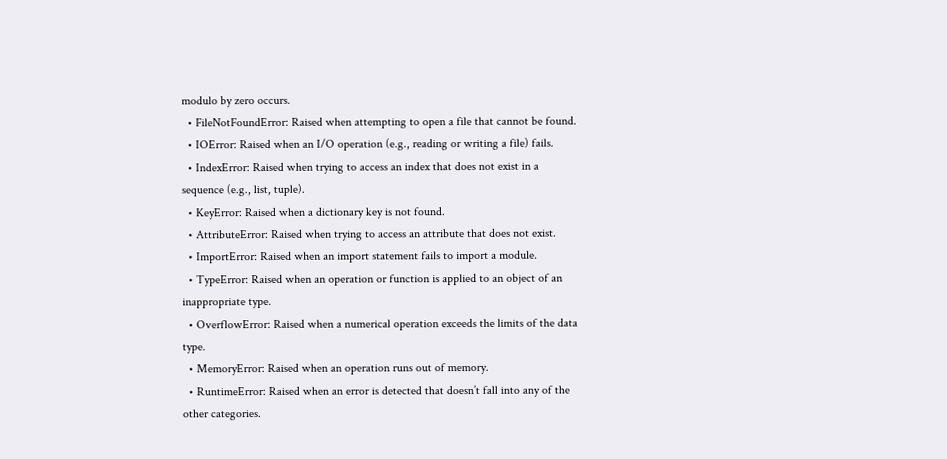modulo by zero occurs.
  • FileNotFoundError: Raised when attempting to open a file that cannot be found.
  • IOError: Raised when an I/O operation (e.g., reading or writing a file) fails.
  • IndexError: Raised when trying to access an index that does not exist in a sequence (e.g., list, tuple).
  • KeyError: Raised when a dictionary key is not found.
  • AttributeError: Raised when trying to access an attribute that does not exist.
  • ImportError: Raised when an import statement fails to import a module.
  • TypeError: Raised when an operation or function is applied to an object of an inappropriate type.
  • OverflowError: Raised when a numerical operation exceeds the limits of the data type.
  • MemoryError: Raised when an operation runs out of memory.
  • RuntimeError: Raised when an error is detected that doesn’t fall into any of the other categories.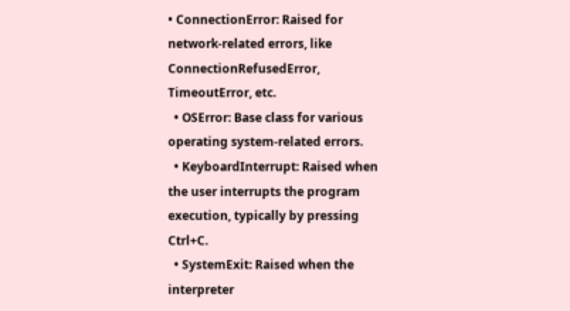• ConnectionError: Raised for network-related errors, like ConnectionRefusedError, TimeoutError, etc.
  • OSError: Base class for various operating system-related errors.
  • KeyboardInterrupt: Raised when the user interrupts the program execution, typically by pressing Ctrl+C.
  • SystemExit: Raised when the interpreter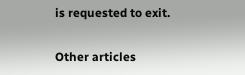is requested to exit.

Other articles